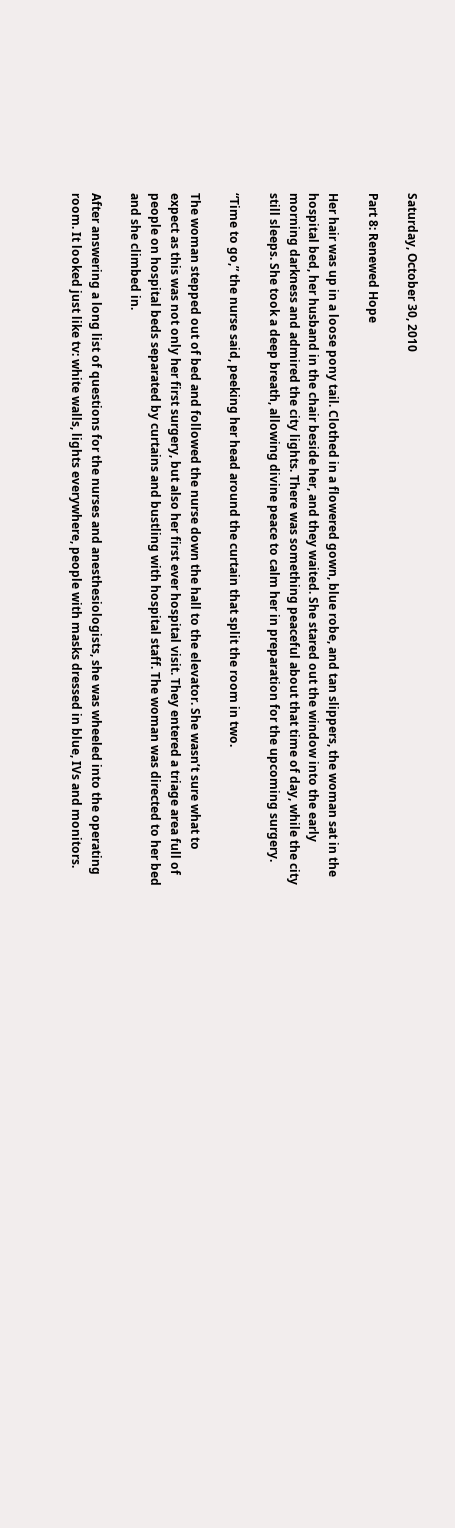Saturday, October 30, 2010

Part 8: Renewed Hope

Her hair was up in a loose pony tail. Clothed in a flowered gown, blue robe, and tan slippers, the woman sat in the hospital bed, her husband in the chair beside her, and they waited. She stared out the window into the early morning darkness and admired the city lights. There was something peaceful about that time of day, while the city still sleeps. She took a deep breath, allowing divine peace to calm her in preparation for the upcoming surgery.

“Time to go,” the nurse said, peeking her head around the curtain that split the room in two.

The woman stepped out of bed and followed the nurse down the hall to the elevator. She wasn’t sure what to expect as this was not only her first surgery, but also her first ever hospital visit. They entered a triage area full of people on hospital beds separated by curtains and bustling with hospital staff. The woman was directed to her bed and she climbed in.

After answering a long list of questions for the nurses and anesthesiologists, she was wheeled into the operating room. It looked just like tv: white walls, lights everywhere, people with masks dressed in blue, IVs and monitors.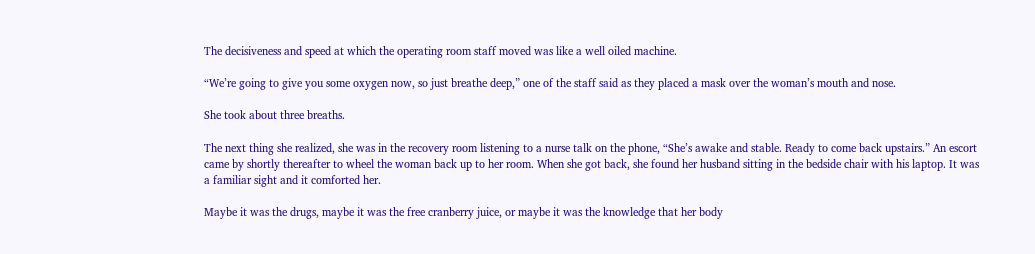The decisiveness and speed at which the operating room staff moved was like a well oiled machine.

“We’re going to give you some oxygen now, so just breathe deep,” one of the staff said as they placed a mask over the woman’s mouth and nose.

She took about three breaths.

The next thing she realized, she was in the recovery room listening to a nurse talk on the phone, “She’s awake and stable. Ready to come back upstairs.” An escort came by shortly thereafter to wheel the woman back up to her room. When she got back, she found her husband sitting in the bedside chair with his laptop. It was a familiar sight and it comforted her.

Maybe it was the drugs, maybe it was the free cranberry juice, or maybe it was the knowledge that her body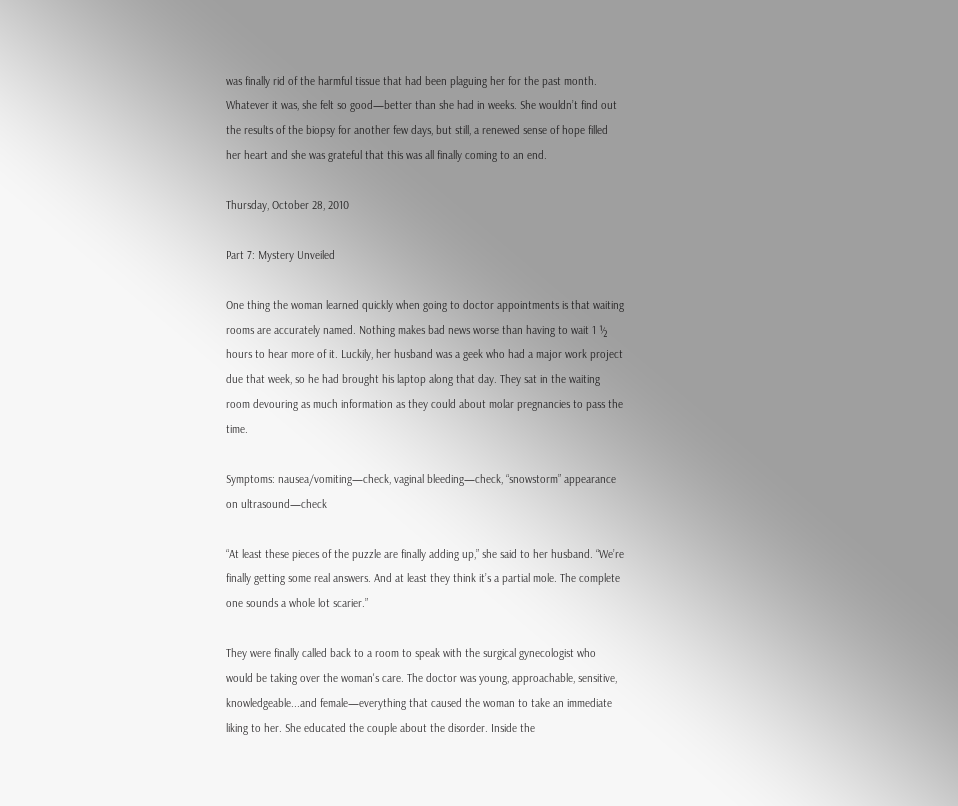was finally rid of the harmful tissue that had been plaguing her for the past month. Whatever it was, she felt so good—better than she had in weeks. She wouldn’t find out the results of the biopsy for another few days, but still, a renewed sense of hope filled her heart and she was grateful that this was all finally coming to an end.

Thursday, October 28, 2010

Part 7: Mystery Unveiled

One thing the woman learned quickly when going to doctor appointments is that waiting rooms are accurately named. Nothing makes bad news worse than having to wait 1 ½ hours to hear more of it. Luckily, her husband was a geek who had a major work project due that week, so he had brought his laptop along that day. They sat in the waiting room devouring as much information as they could about molar pregnancies to pass the time.

Symptoms: nausea/vomiting—check, vaginal bleeding—check, “snowstorm” appearance on ultrasound—check

“At least these pieces of the puzzle are finally adding up,” she said to her husband. “We’re finally getting some real answers. And at least they think it’s a partial mole. The complete one sounds a whole lot scarier.”

They were finally called back to a room to speak with the surgical gynecologist who would be taking over the woman's care. The doctor was young, approachable, sensitive, knowledgeable...and female—everything that caused the woman to take an immediate liking to her. She educated the couple about the disorder. Inside the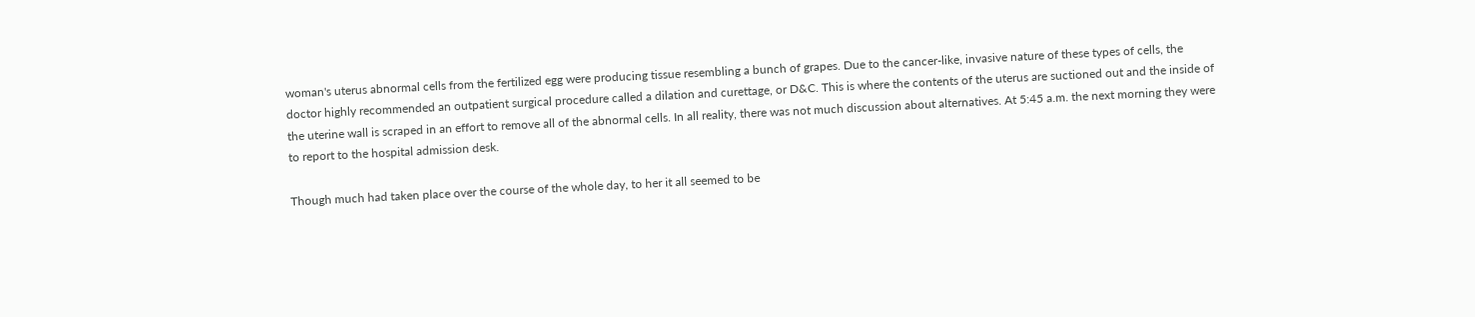woman's uterus abnormal cells from the fertilized egg were producing tissue resembling a bunch of grapes. Due to the cancer-like, invasive nature of these types of cells, the doctor highly recommended an outpatient surgical procedure called a dilation and curettage, or D&C. This is where the contents of the uterus are suctioned out and the inside of the uterine wall is scraped in an effort to remove all of the abnormal cells. In all reality, there was not much discussion about alternatives. At 5:45 a.m. the next morning they were to report to the hospital admission desk.

Though much had taken place over the course of the whole day, to her it all seemed to be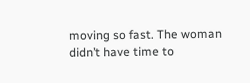moving so fast. The woman didn’t have time to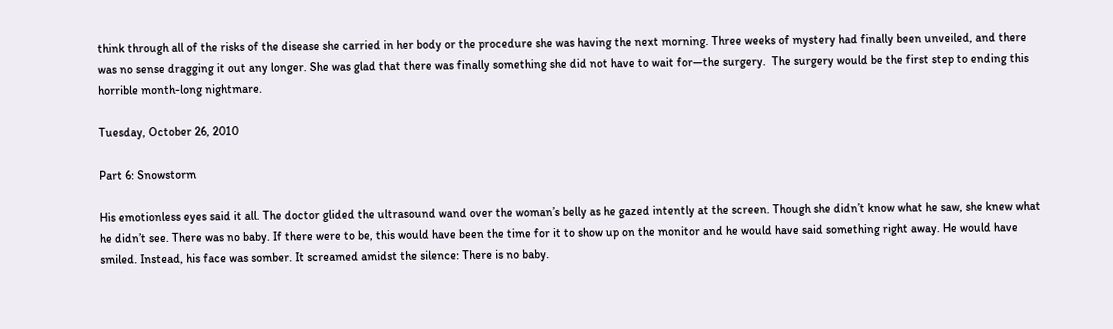think through all of the risks of the disease she carried in her body or the procedure she was having the next morning. Three weeks of mystery had finally been unveiled, and there was no sense dragging it out any longer. She was glad that there was finally something she did not have to wait for—the surgery.  The surgery would be the first step to ending this horrible month-long nightmare.

Tuesday, October 26, 2010

Part 6: Snowstorm

His emotionless eyes said it all. The doctor glided the ultrasound wand over the woman’s belly as he gazed intently at the screen. Though she didn’t know what he saw, she knew what he didn’t see. There was no baby. If there were to be, this would have been the time for it to show up on the monitor and he would have said something right away. He would have smiled. Instead, his face was somber. It screamed amidst the silence: There is no baby.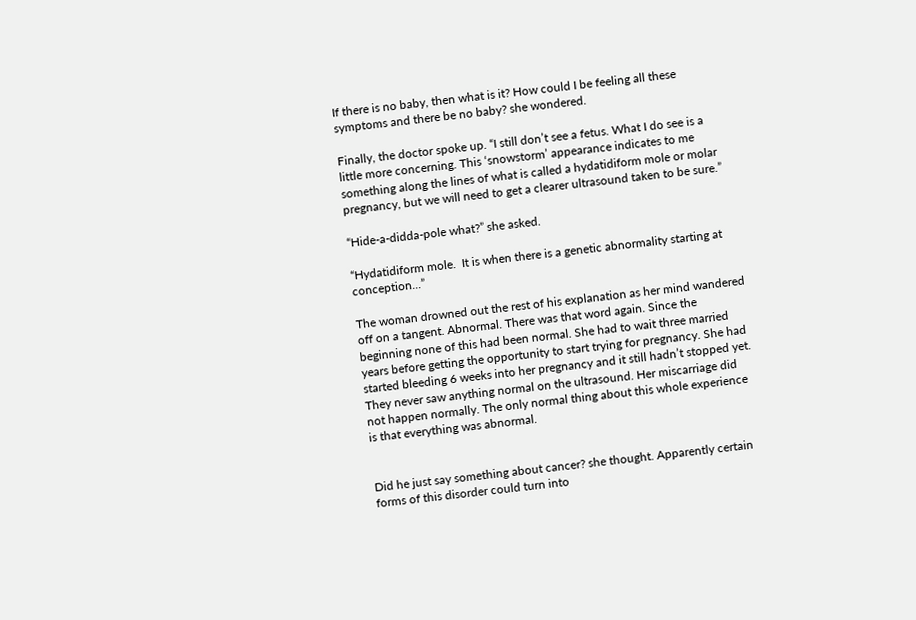If there is no baby, then what is it? How could I be feeling all these symptoms and there be no baby? she wondered.

Finally, the doctor spoke up. “I still don’t see a fetus. What I do see is a little more concerning. This ‘snowstorm’ appearance indicates to me something along the lines of what is called a hydatidiform mole or molar pregnancy, but we will need to get a clearer ultrasound taken to be sure.”

“Hide-a-didda-pole what?” she asked.

“Hydatidiform mole.  It is when there is a genetic abnormality starting at conception...”

The woman drowned out the rest of his explanation as her mind wandered off on a tangent. Abnormal. There was that word again. Since the beginning none of this had been normal. She had to wait three married years before getting the opportunity to start trying for pregnancy. She had started bleeding 6 weeks into her pregnancy and it still hadn’t stopped yet. They never saw anything normal on the ultrasound. Her miscarriage did not happen normally. The only normal thing about this whole experience is that everything was abnormal.


Did he just say something about cancer? she thought. Apparently certain forms of this disorder could turn into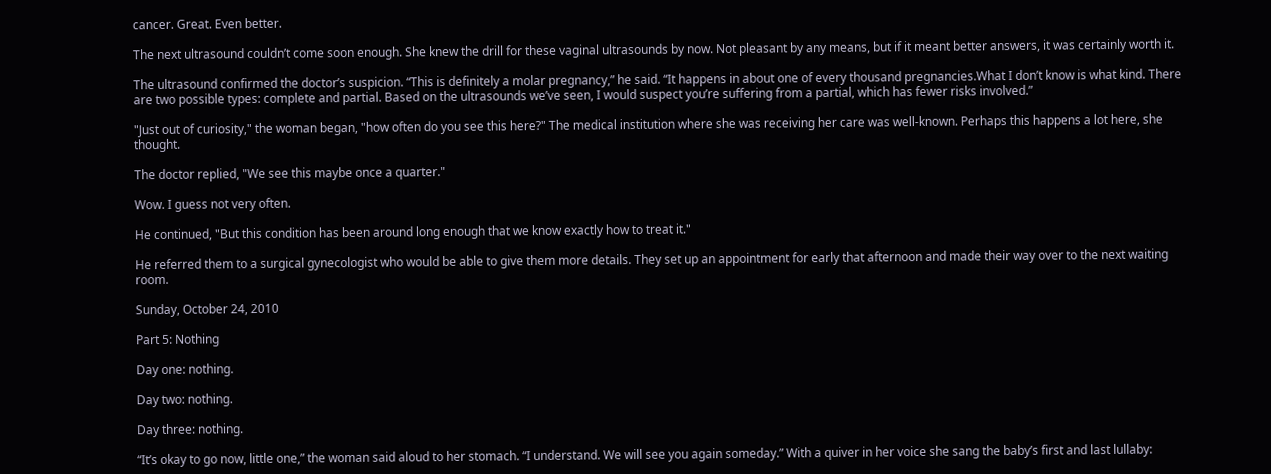cancer. Great. Even better.

The next ultrasound couldn’t come soon enough. She knew the drill for these vaginal ultrasounds by now. Not pleasant by any means, but if it meant better answers, it was certainly worth it.

The ultrasound confirmed the doctor’s suspicion. “This is definitely a molar pregnancy,” he said. “It happens in about one of every thousand pregnancies.What I don’t know is what kind. There are two possible types: complete and partial. Based on the ultrasounds we’ve seen, I would suspect you’re suffering from a partial, which has fewer risks involved.”

"Just out of curiosity," the woman began, "how often do you see this here?" The medical institution where she was receiving her care was well-known. Perhaps this happens a lot here, she thought.

The doctor replied, "We see this maybe once a quarter."

Wow. I guess not very often.

He continued, "But this condition has been around long enough that we know exactly how to treat it."

He referred them to a surgical gynecologist who would be able to give them more details. They set up an appointment for early that afternoon and made their way over to the next waiting room.

Sunday, October 24, 2010

Part 5: Nothing

Day one: nothing.

Day two: nothing.

Day three: nothing.

“It’s okay to go now, little one,” the woman said aloud to her stomach. “I understand. We will see you again someday.” With a quiver in her voice she sang the baby’s first and last lullaby: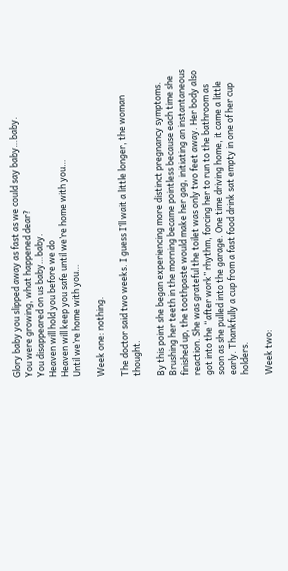Glory baby you slipped away as fast as we could say baby…baby.
You were growing, what happened dear?
You disappeared on us baby…baby.
Heaven will hold you before we do
Heaven will keep you safe until we’re home with you…
Until we’re home with you…

Week one: nothing.

The doctor said two weeks. I guess I’ll wait a little longer, the woman thought.

By this point she began experiencing more distinct pregnancy symptoms. Brushing her teeth in the morning became pointless because each time she finished up, the toothpaste would make her gag, initiating an instantaneous reaction. She was grateful the toilet was only two feet away. Her body also got into the “after work” rhythm, forcing her to run to the bathroom as soon as she pulled into the garage. One time driving home, it came a little early. Thankfully a cup from a fast food drink sat empty in one of her cup holders.

Week two: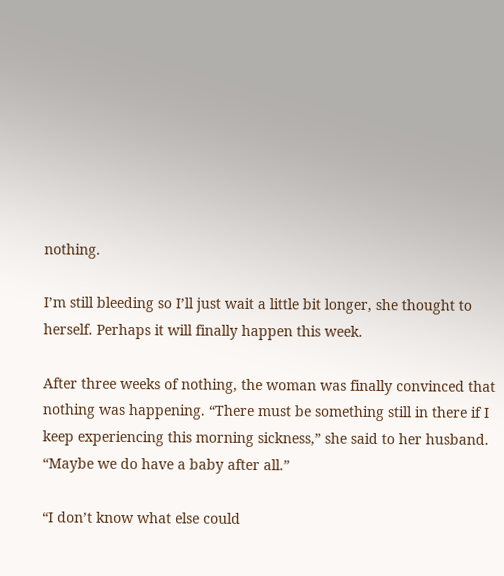nothing.

I’m still bleeding so I’ll just wait a little bit longer, she thought to herself. Perhaps it will finally happen this week.

After three weeks of nothing, the woman was finally convinced that nothing was happening. “There must be something still in there if I keep experiencing this morning sickness,” she said to her husband. “Maybe we do have a baby after all.”

“I don’t know what else could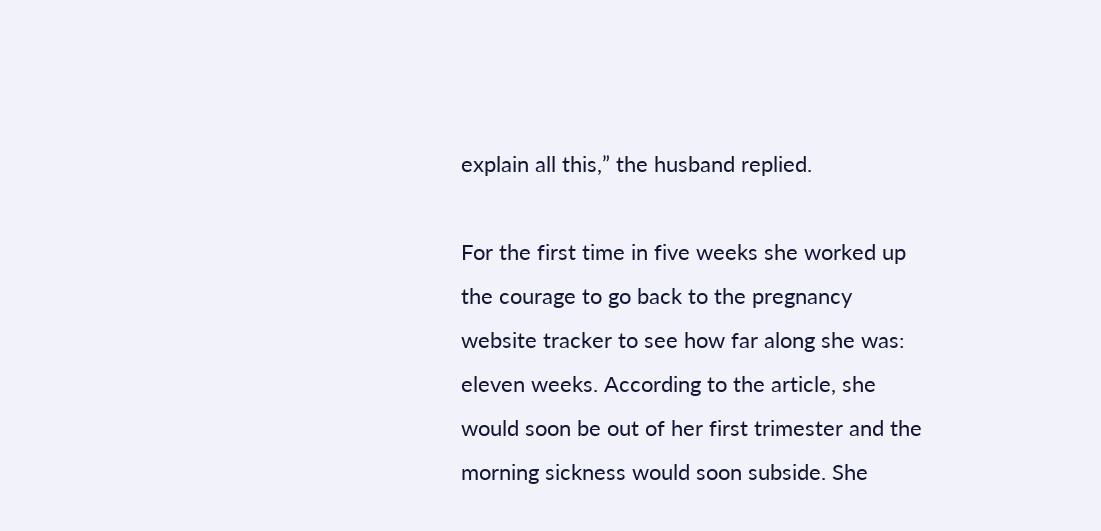explain all this,” the husband replied.

For the first time in five weeks she worked up the courage to go back to the pregnancy website tracker to see how far along she was: eleven weeks. According to the article, she would soon be out of her first trimester and the morning sickness would soon subside. She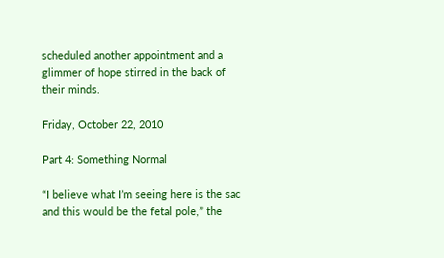scheduled another appointment and a glimmer of hope stirred in the back of their minds.

Friday, October 22, 2010

Part 4: Something Normal

“I believe what I’m seeing here is the sac and this would be the fetal pole,” the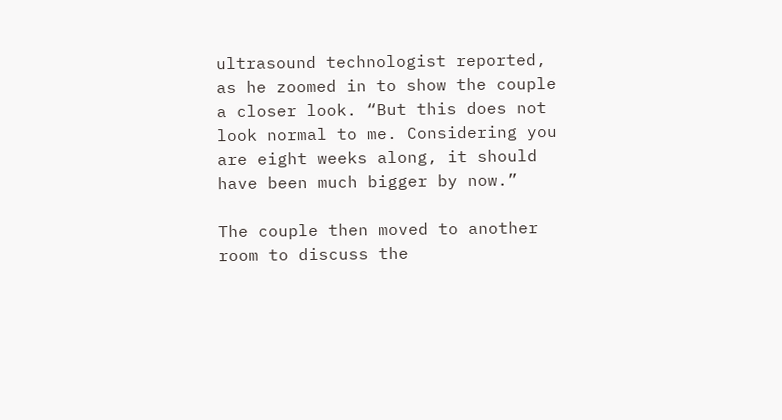ultrasound technologist reported, as he zoomed in to show the couple a closer look. “But this does not look normal to me. Considering you are eight weeks along, it should have been much bigger by now.”

The couple then moved to another room to discuss the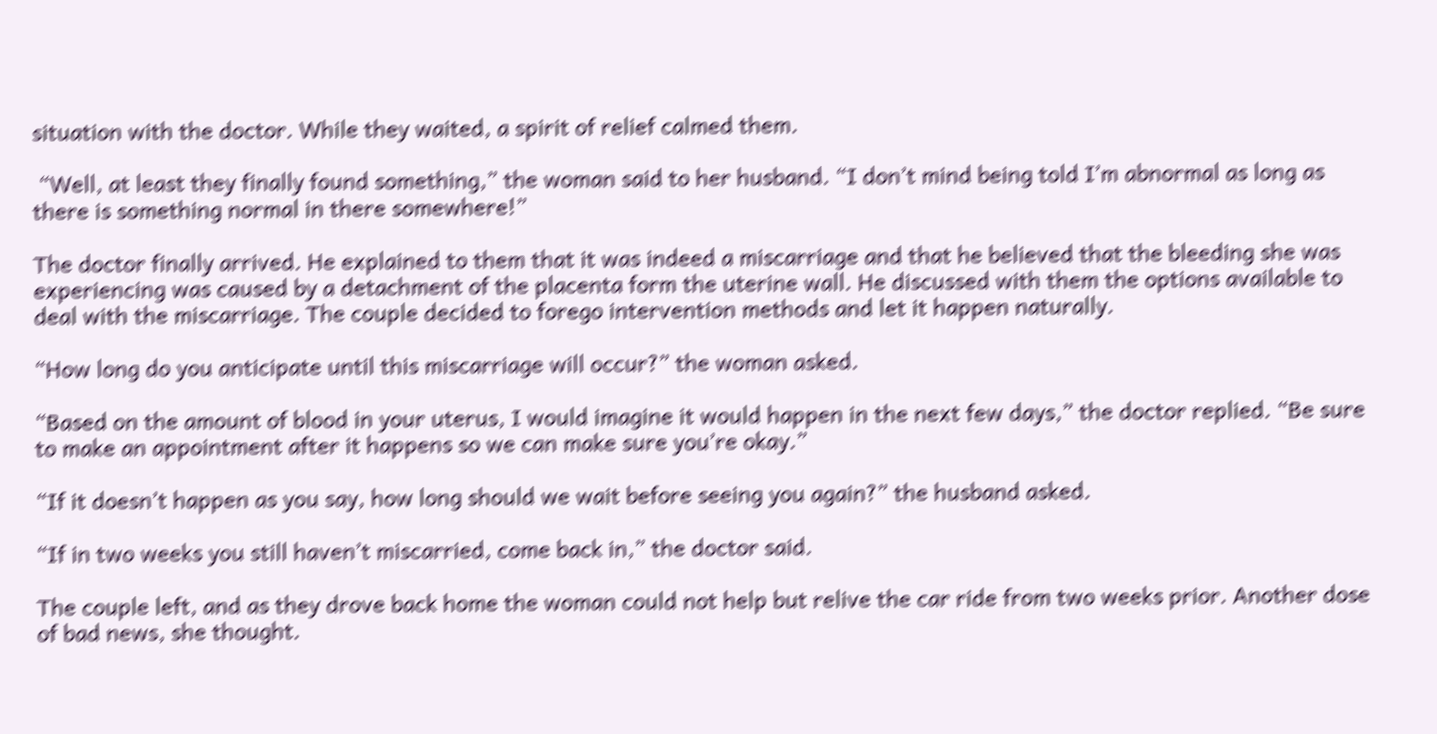situation with the doctor. While they waited, a spirit of relief calmed them.

 “Well, at least they finally found something,” the woman said to her husband. “I don’t mind being told I’m abnormal as long as there is something normal in there somewhere!”

The doctor finally arrived. He explained to them that it was indeed a miscarriage and that he believed that the bleeding she was experiencing was caused by a detachment of the placenta form the uterine wall. He discussed with them the options available to deal with the miscarriage. The couple decided to forego intervention methods and let it happen naturally.

“How long do you anticipate until this miscarriage will occur?” the woman asked.

“Based on the amount of blood in your uterus, I would imagine it would happen in the next few days,” the doctor replied. “Be sure to make an appointment after it happens so we can make sure you’re okay.”

“If it doesn’t happen as you say, how long should we wait before seeing you again?” the husband asked.

“If in two weeks you still haven’t miscarried, come back in,” the doctor said.

The couple left, and as they drove back home the woman could not help but relive the car ride from two weeks prior. Another dose of bad news, she thought.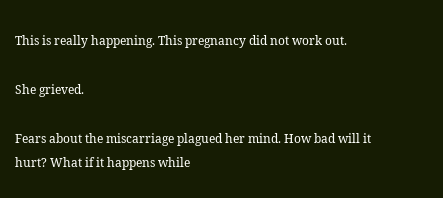This is really happening. This pregnancy did not work out.

She grieved.

Fears about the miscarriage plagued her mind. How bad will it hurt? What if it happens while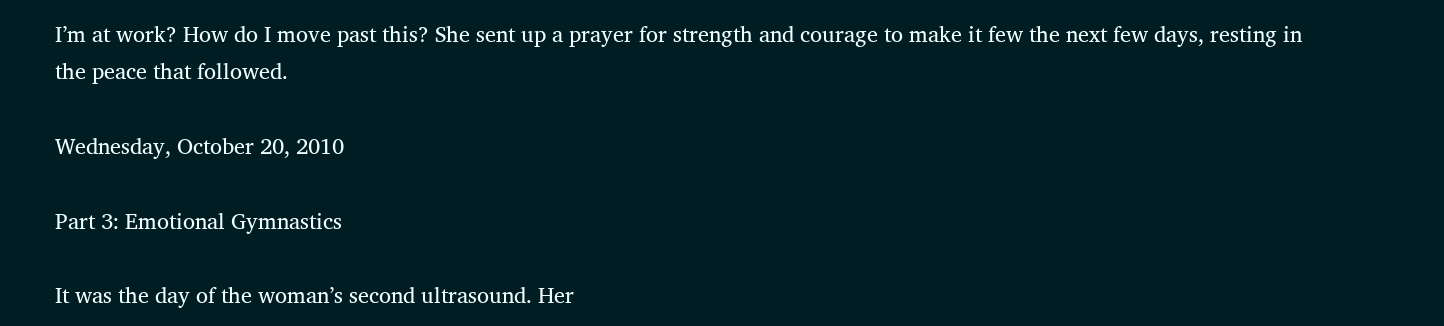I’m at work? How do I move past this? She sent up a prayer for strength and courage to make it few the next few days, resting in the peace that followed.

Wednesday, October 20, 2010

Part 3: Emotional Gymnastics

It was the day of the woman’s second ultrasound. Her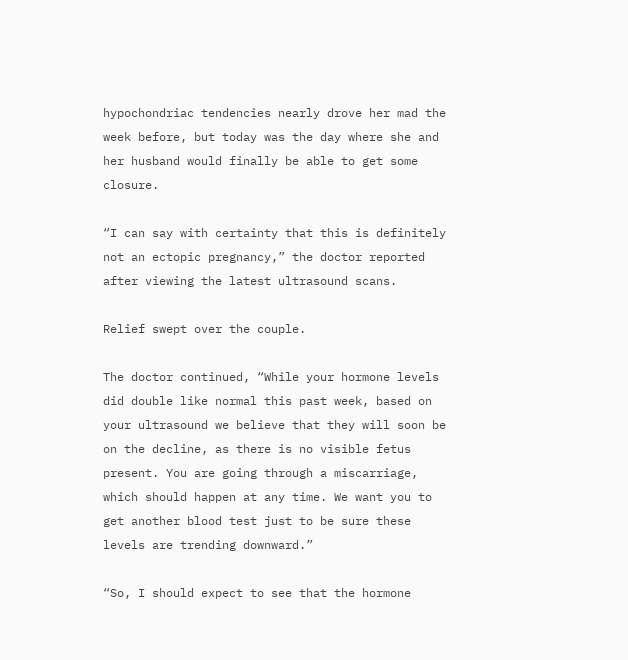hypochondriac tendencies nearly drove her mad the week before, but today was the day where she and her husband would finally be able to get some closure.

“I can say with certainty that this is definitely not an ectopic pregnancy,” the doctor reported after viewing the latest ultrasound scans.

Relief swept over the couple.

The doctor continued, “While your hormone levels did double like normal this past week, based on your ultrasound we believe that they will soon be on the decline, as there is no visible fetus present. You are going through a miscarriage, which should happen at any time. We want you to get another blood test just to be sure these levels are trending downward.”

“So, I should expect to see that the hormone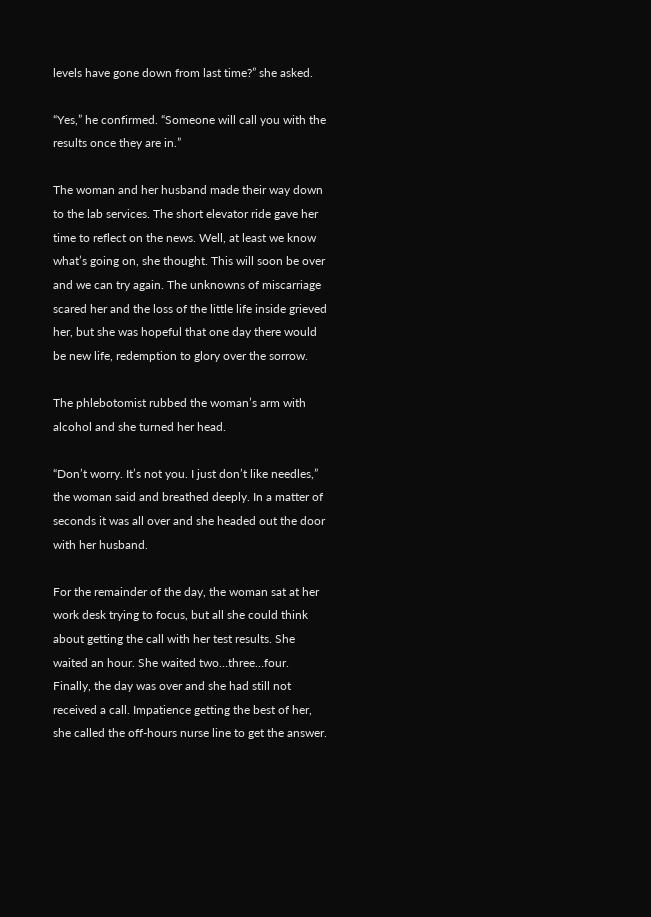levels have gone down from last time?” she asked.

“Yes,” he confirmed. “Someone will call you with the results once they are in.”

The woman and her husband made their way down to the lab services. The short elevator ride gave her time to reflect on the news. Well, at least we know what’s going on, she thought. This will soon be over and we can try again. The unknowns of miscarriage scared her and the loss of the little life inside grieved her, but she was hopeful that one day there would be new life, redemption to glory over the sorrow.

The phlebotomist rubbed the woman’s arm with alcohol and she turned her head.

“Don’t worry. It’s not you. I just don’t like needles,” the woman said and breathed deeply. In a matter of seconds it was all over and she headed out the door with her husband.

For the remainder of the day, the woman sat at her work desk trying to focus, but all she could think about getting the call with her test results. She waited an hour. She waited two…three…four. Finally, the day was over and she had still not received a call. Impatience getting the best of her, she called the off-hours nurse line to get the answer.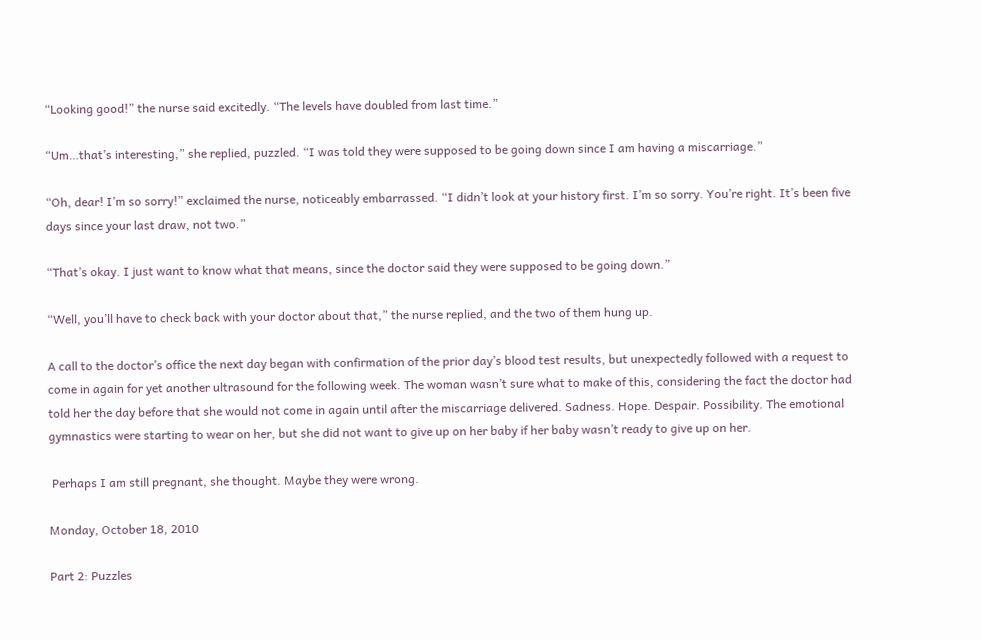“Looking good!” the nurse said excitedly. “The levels have doubled from last time.”

“Um…that’s interesting,” she replied, puzzled. “I was told they were supposed to be going down since I am having a miscarriage.”

“Oh, dear! I’m so sorry!” exclaimed the nurse, noticeably embarrassed. “I didn’t look at your history first. I’m so sorry. You’re right. It’s been five days since your last draw, not two.”

“That’s okay. I just want to know what that means, since the doctor said they were supposed to be going down.”

“Well, you’ll have to check back with your doctor about that,” the nurse replied, and the two of them hung up.

A call to the doctor’s office the next day began with confirmation of the prior day’s blood test results, but unexpectedly followed with a request to come in again for yet another ultrasound for the following week. The woman wasn’t sure what to make of this, considering the fact the doctor had told her the day before that she would not come in again until after the miscarriage delivered. Sadness. Hope. Despair. Possibility. The emotional gymnastics were starting to wear on her, but she did not want to give up on her baby if her baby wasn’t ready to give up on her.

 Perhaps I am still pregnant, she thought. Maybe they were wrong.

Monday, October 18, 2010

Part 2: Puzzles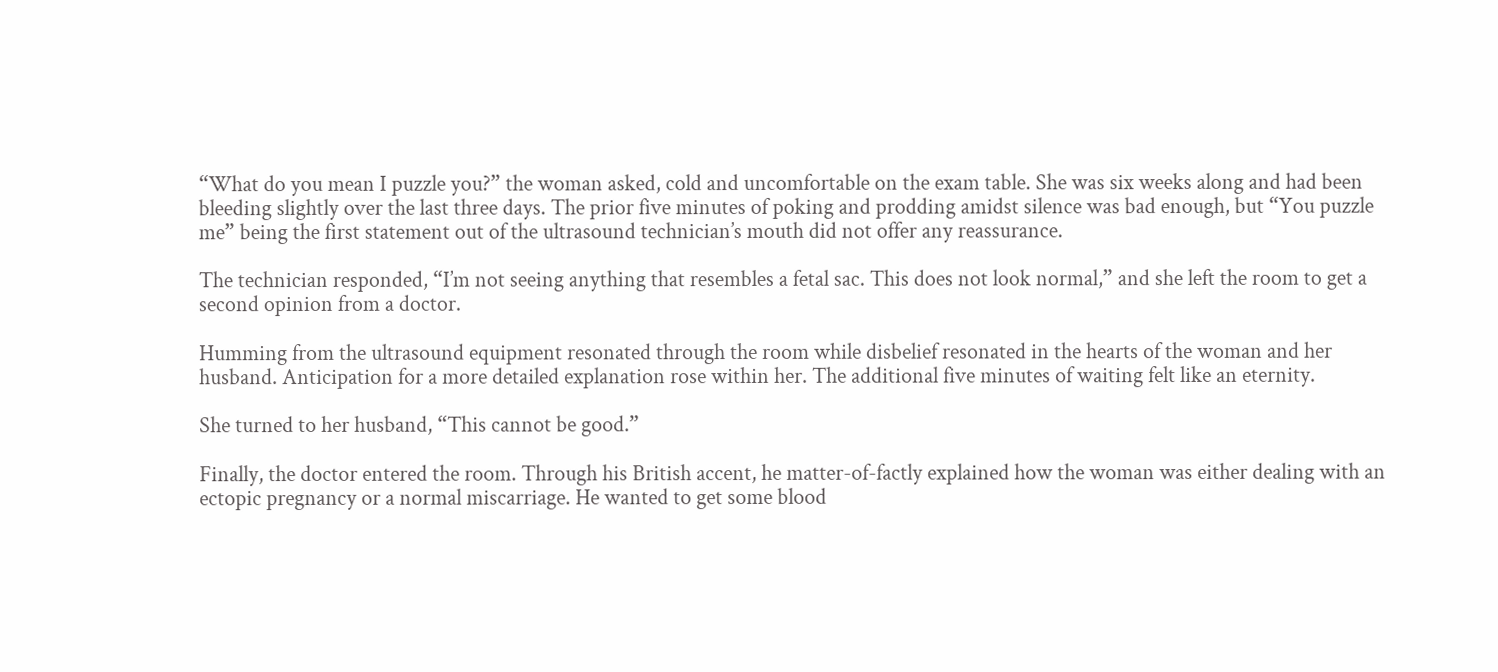“What do you mean I puzzle you?” the woman asked, cold and uncomfortable on the exam table. She was six weeks along and had been bleeding slightly over the last three days. The prior five minutes of poking and prodding amidst silence was bad enough, but “You puzzle me” being the first statement out of the ultrasound technician’s mouth did not offer any reassurance.

The technician responded, “I’m not seeing anything that resembles a fetal sac. This does not look normal,” and she left the room to get a second opinion from a doctor.

Humming from the ultrasound equipment resonated through the room while disbelief resonated in the hearts of the woman and her husband. Anticipation for a more detailed explanation rose within her. The additional five minutes of waiting felt like an eternity.

She turned to her husband, “This cannot be good.”

Finally, the doctor entered the room. Through his British accent, he matter-of-factly explained how the woman was either dealing with an ectopic pregnancy or a normal miscarriage. He wanted to get some blood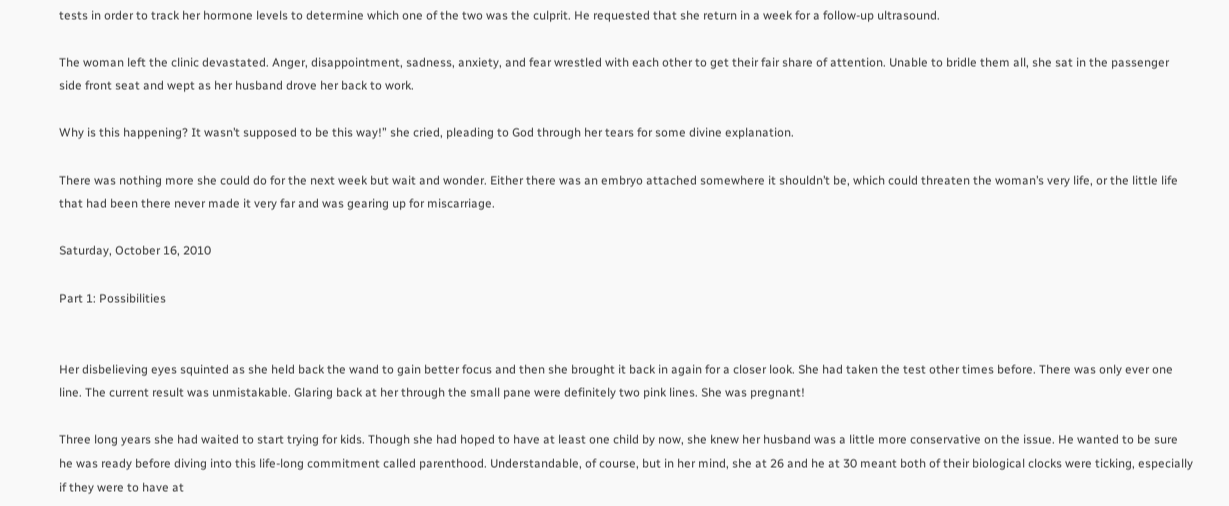tests in order to track her hormone levels to determine which one of the two was the culprit. He requested that she return in a week for a follow-up ultrasound.

The woman left the clinic devastated. Anger, disappointment, sadness, anxiety, and fear wrestled with each other to get their fair share of attention. Unable to bridle them all, she sat in the passenger side front seat and wept as her husband drove her back to work.

Why is this happening? It wasn’t supposed to be this way!” she cried, pleading to God through her tears for some divine explanation.

There was nothing more she could do for the next week but wait and wonder. Either there was an embryo attached somewhere it shouldn’t be, which could threaten the woman’s very life, or the little life that had been there never made it very far and was gearing up for miscarriage.

Saturday, October 16, 2010

Part 1: Possibilities


Her disbelieving eyes squinted as she held back the wand to gain better focus and then she brought it back in again for a closer look. She had taken the test other times before. There was only ever one line. The current result was unmistakable. Glaring back at her through the small pane were definitely two pink lines. She was pregnant!

Three long years she had waited to start trying for kids. Though she had hoped to have at least one child by now, she knew her husband was a little more conservative on the issue. He wanted to be sure he was ready before diving into this life-long commitment called parenthood. Understandable, of course, but in her mind, she at 26 and he at 30 meant both of their biological clocks were ticking, especially if they were to have at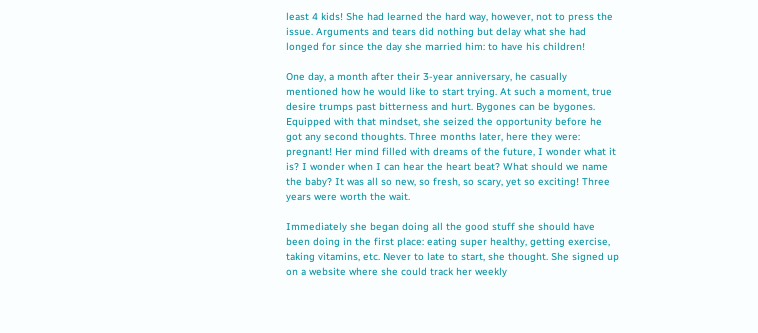least 4 kids! She had learned the hard way, however, not to press the issue. Arguments and tears did nothing but delay what she had longed for since the day she married him: to have his children!

One day, a month after their 3-year anniversary, he casually mentioned how he would like to start trying. At such a moment, true desire trumps past bitterness and hurt. Bygones can be bygones. Equipped with that mindset, she seized the opportunity before he got any second thoughts. Three months later, here they were: pregnant! Her mind filled with dreams of the future, I wonder what it is? I wonder when I can hear the heart beat? What should we name the baby? It was all so new, so fresh, so scary, yet so exciting! Three years were worth the wait.

Immediately she began doing all the good stuff she should have been doing in the first place: eating super healthy, getting exercise, taking vitamins, etc. Never to late to start, she thought. She signed up on a website where she could track her weekly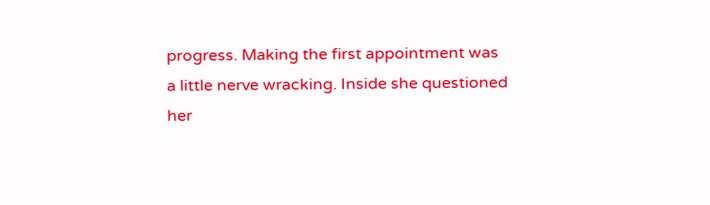progress. Making the first appointment was a little nerve wracking. Inside she questioned her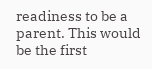readiness to be a parent. This would be the first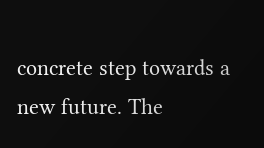concrete step towards a new future. The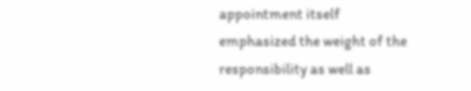appointment itself emphasized the weight of the responsibility as well as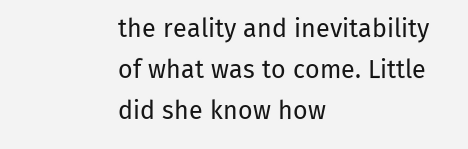the reality and inevitability of what was to come. Little did she know how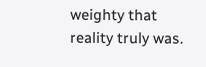weighty that reality truly was.